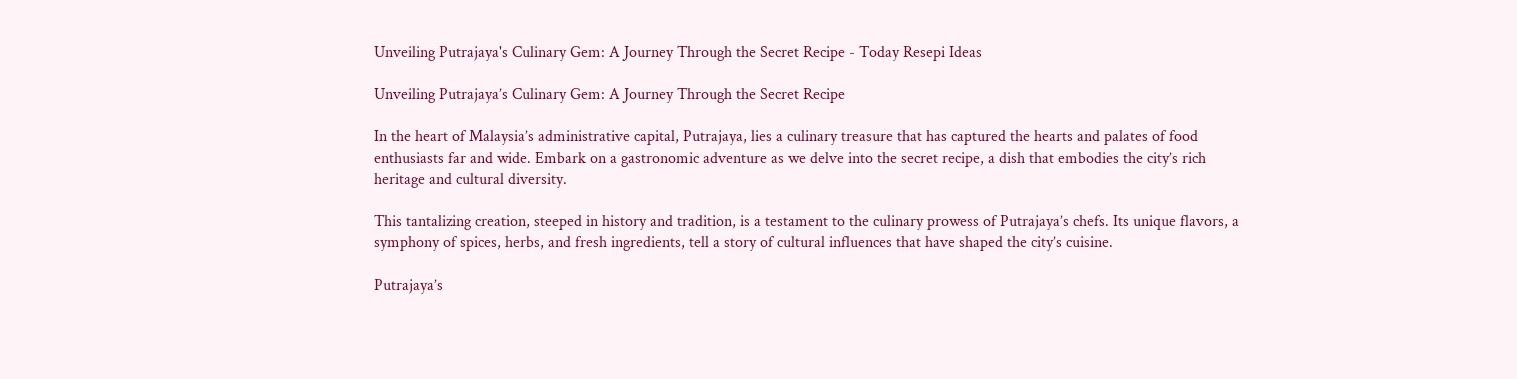Unveiling Putrajaya's Culinary Gem: A Journey Through the Secret Recipe - Today Resepi Ideas

Unveiling Putrajaya’s Culinary Gem: A Journey Through the Secret Recipe

In the heart of Malaysia’s administrative capital, Putrajaya, lies a culinary treasure that has captured the hearts and palates of food enthusiasts far and wide. Embark on a gastronomic adventure as we delve into the secret recipe, a dish that embodies the city’s rich heritage and cultural diversity.

This tantalizing creation, steeped in history and tradition, is a testament to the culinary prowess of Putrajaya’s chefs. Its unique flavors, a symphony of spices, herbs, and fresh ingredients, tell a story of cultural influences that have shaped the city’s cuisine.

Putrajaya’s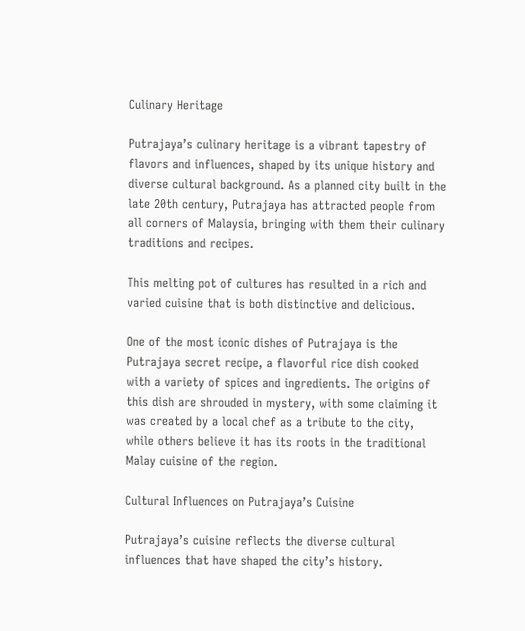Culinary Heritage

Putrajaya’s culinary heritage is a vibrant tapestry of flavors and influences, shaped by its unique history and diverse cultural background. As a planned city built in the late 20th century, Putrajaya has attracted people from all corners of Malaysia, bringing with them their culinary traditions and recipes.

This melting pot of cultures has resulted in a rich and varied cuisine that is both distinctive and delicious.

One of the most iconic dishes of Putrajaya is the Putrajaya secret recipe, a flavorful rice dish cooked with a variety of spices and ingredients. The origins of this dish are shrouded in mystery, with some claiming it was created by a local chef as a tribute to the city, while others believe it has its roots in the traditional Malay cuisine of the region.

Cultural Influences on Putrajaya’s Cuisine

Putrajaya’s cuisine reflects the diverse cultural influences that have shaped the city’s history.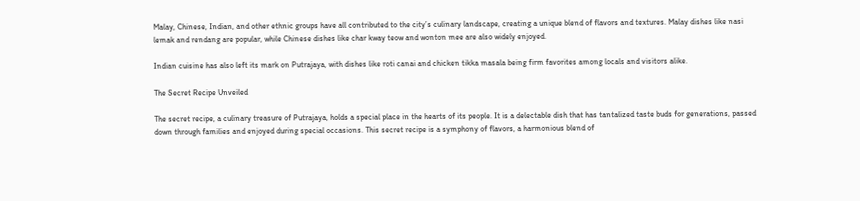Malay, Chinese, Indian, and other ethnic groups have all contributed to the city’s culinary landscape, creating a unique blend of flavors and textures. Malay dishes like nasi lemak and rendang are popular, while Chinese dishes like char kway teow and wonton mee are also widely enjoyed.

Indian cuisine has also left its mark on Putrajaya, with dishes like roti canai and chicken tikka masala being firm favorites among locals and visitors alike.

The Secret Recipe Unveiled

The secret recipe, a culinary treasure of Putrajaya, holds a special place in the hearts of its people. It is a delectable dish that has tantalized taste buds for generations, passed down through families and enjoyed during special occasions. This secret recipe is a symphony of flavors, a harmonious blend of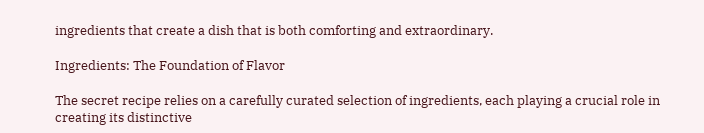ingredients that create a dish that is both comforting and extraordinary.

Ingredients: The Foundation of Flavor

The secret recipe relies on a carefully curated selection of ingredients, each playing a crucial role in creating its distinctive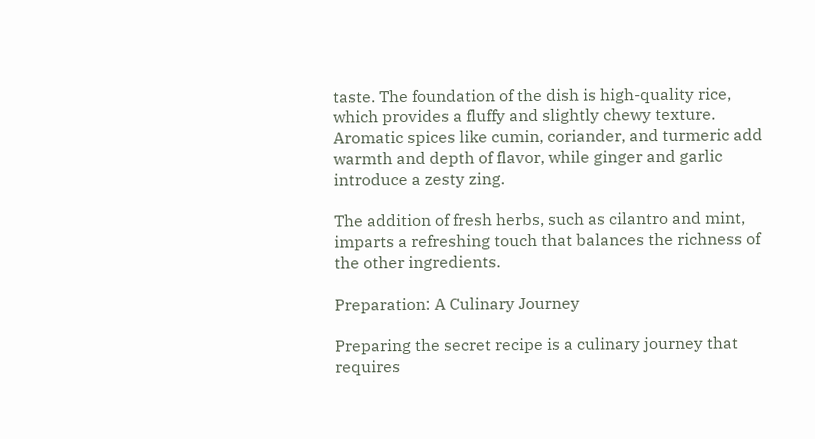taste. The foundation of the dish is high-quality rice, which provides a fluffy and slightly chewy texture. Aromatic spices like cumin, coriander, and turmeric add warmth and depth of flavor, while ginger and garlic introduce a zesty zing.

The addition of fresh herbs, such as cilantro and mint, imparts a refreshing touch that balances the richness of the other ingredients.

Preparation: A Culinary Journey

Preparing the secret recipe is a culinary journey that requires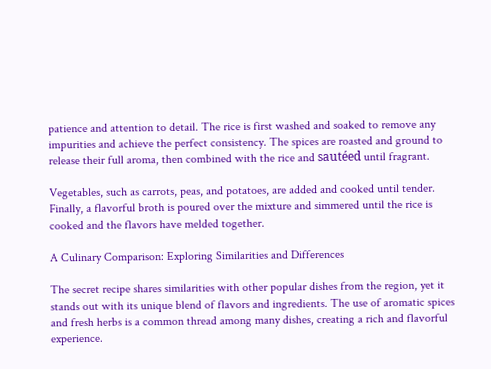patience and attention to detail. The rice is first washed and soaked to remove any impurities and achieve the perfect consistency. The spices are roasted and ground to release their full aroma, then combined with the rice and sautéed until fragrant.

Vegetables, such as carrots, peas, and potatoes, are added and cooked until tender. Finally, a flavorful broth is poured over the mixture and simmered until the rice is cooked and the flavors have melded together.

A Culinary Comparison: Exploring Similarities and Differences

The secret recipe shares similarities with other popular dishes from the region, yet it stands out with its unique blend of flavors and ingredients. The use of aromatic spices and fresh herbs is a common thread among many dishes, creating a rich and flavorful experience.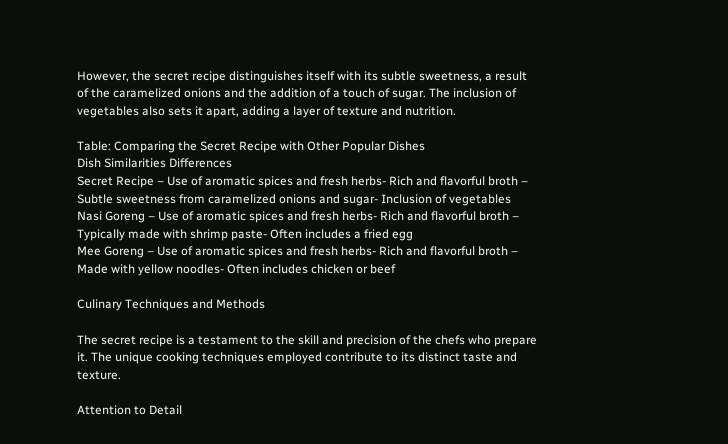However, the secret recipe distinguishes itself with its subtle sweetness, a result of the caramelized onions and the addition of a touch of sugar. The inclusion of vegetables also sets it apart, adding a layer of texture and nutrition.

Table: Comparing the Secret Recipe with Other Popular Dishes
Dish Similarities Differences
Secret Recipe – Use of aromatic spices and fresh herbs- Rich and flavorful broth – Subtle sweetness from caramelized onions and sugar- Inclusion of vegetables
Nasi Goreng – Use of aromatic spices and fresh herbs- Rich and flavorful broth – Typically made with shrimp paste- Often includes a fried egg
Mee Goreng – Use of aromatic spices and fresh herbs- Rich and flavorful broth – Made with yellow noodles- Often includes chicken or beef

Culinary Techniques and Methods

The secret recipe is a testament to the skill and precision of the chefs who prepare it. The unique cooking techniques employed contribute to its distinct taste and texture.

Attention to Detail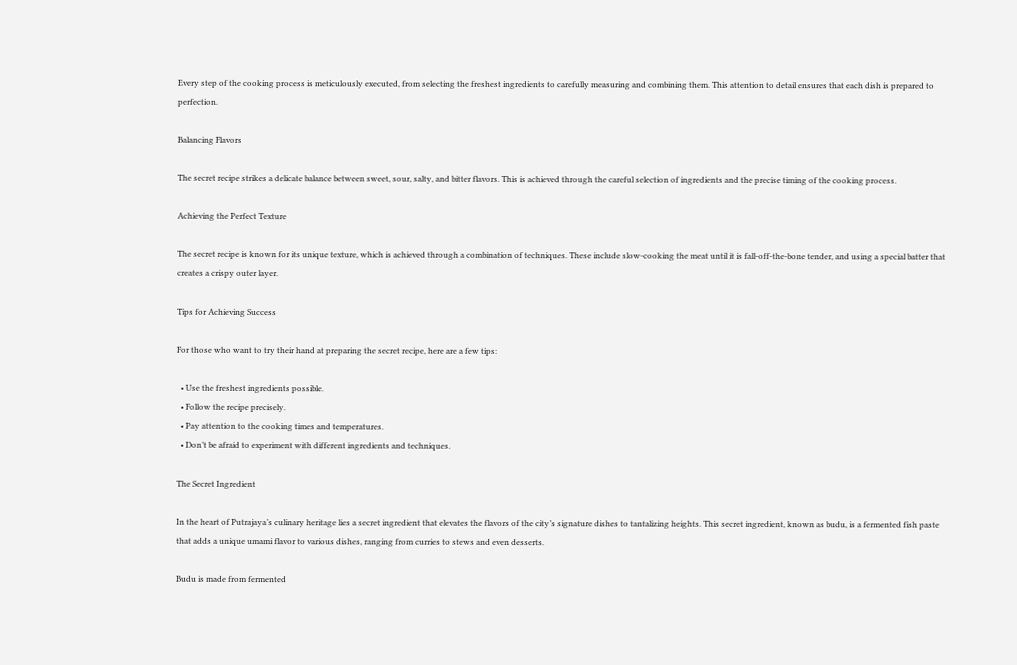Every step of the cooking process is meticulously executed, from selecting the freshest ingredients to carefully measuring and combining them. This attention to detail ensures that each dish is prepared to perfection.

Balancing Flavors

The secret recipe strikes a delicate balance between sweet, sour, salty, and bitter flavors. This is achieved through the careful selection of ingredients and the precise timing of the cooking process.

Achieving the Perfect Texture

The secret recipe is known for its unique texture, which is achieved through a combination of techniques. These include slow-cooking the meat until it is fall-off-the-bone tender, and using a special batter that creates a crispy outer layer.

Tips for Achieving Success

For those who want to try their hand at preparing the secret recipe, here are a few tips:

  • Use the freshest ingredients possible.
  • Follow the recipe precisely.
  • Pay attention to the cooking times and temperatures.
  • Don’t be afraid to experiment with different ingredients and techniques.

The Secret Ingredient

In the heart of Putrajaya’s culinary heritage lies a secret ingredient that elevates the flavors of the city’s signature dishes to tantalizing heights. This secret ingredient, known as budu, is a fermented fish paste that adds a unique umami flavor to various dishes, ranging from curries to stews and even desserts.

Budu is made from fermented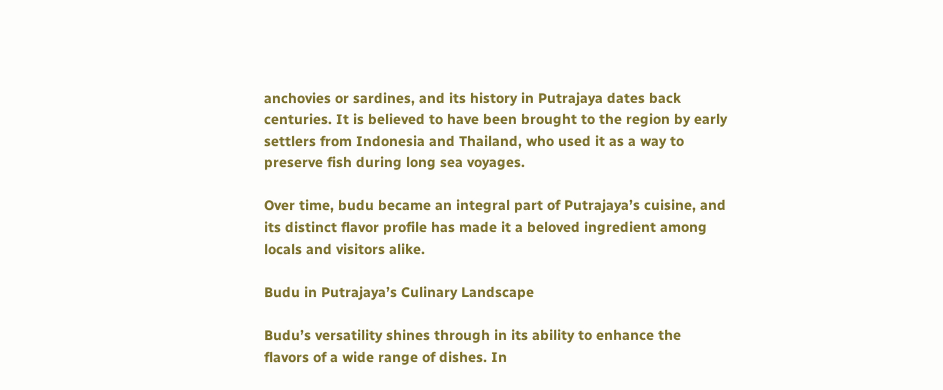anchovies or sardines, and its history in Putrajaya dates back centuries. It is believed to have been brought to the region by early settlers from Indonesia and Thailand, who used it as a way to preserve fish during long sea voyages.

Over time, budu became an integral part of Putrajaya’s cuisine, and its distinct flavor profile has made it a beloved ingredient among locals and visitors alike.

Budu in Putrajaya’s Culinary Landscape

Budu’s versatility shines through in its ability to enhance the flavors of a wide range of dishes. In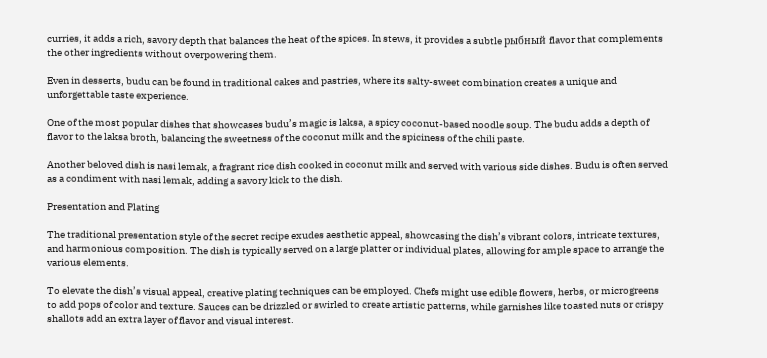curries, it adds a rich, savory depth that balances the heat of the spices. In stews, it provides a subtle рыбный flavor that complements the other ingredients without overpowering them.

Even in desserts, budu can be found in traditional cakes and pastries, where its salty-sweet combination creates a unique and unforgettable taste experience.

One of the most popular dishes that showcases budu’s magic is laksa, a spicy coconut-based noodle soup. The budu adds a depth of flavor to the laksa broth, balancing the sweetness of the coconut milk and the spiciness of the chili paste.

Another beloved dish is nasi lemak, a fragrant rice dish cooked in coconut milk and served with various side dishes. Budu is often served as a condiment with nasi lemak, adding a savory kick to the dish.

Presentation and Plating

The traditional presentation style of the secret recipe exudes aesthetic appeal, showcasing the dish’s vibrant colors, intricate textures, and harmonious composition. The dish is typically served on a large platter or individual plates, allowing for ample space to arrange the various elements.

To elevate the dish’s visual appeal, creative plating techniques can be employed. Chefs might use edible flowers, herbs, or microgreens to add pops of color and texture. Sauces can be drizzled or swirled to create artistic patterns, while garnishes like toasted nuts or crispy shallots add an extra layer of flavor and visual interest.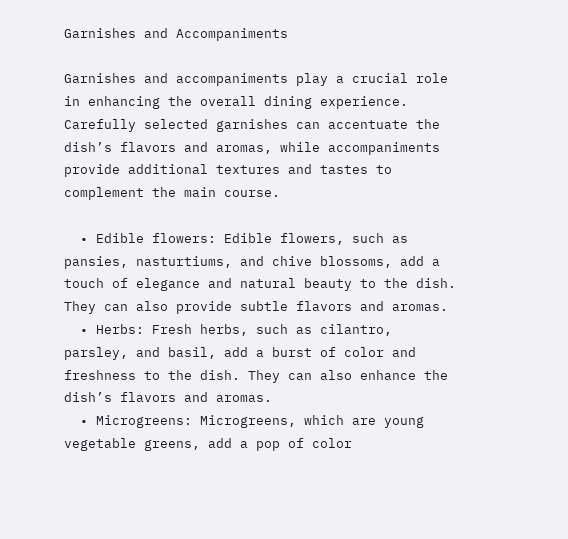Garnishes and Accompaniments

Garnishes and accompaniments play a crucial role in enhancing the overall dining experience. Carefully selected garnishes can accentuate the dish’s flavors and aromas, while accompaniments provide additional textures and tastes to complement the main course.

  • Edible flowers: Edible flowers, such as pansies, nasturtiums, and chive blossoms, add a touch of elegance and natural beauty to the dish. They can also provide subtle flavors and aromas.
  • Herbs: Fresh herbs, such as cilantro, parsley, and basil, add a burst of color and freshness to the dish. They can also enhance the dish’s flavors and aromas.
  • Microgreens: Microgreens, which are young vegetable greens, add a pop of color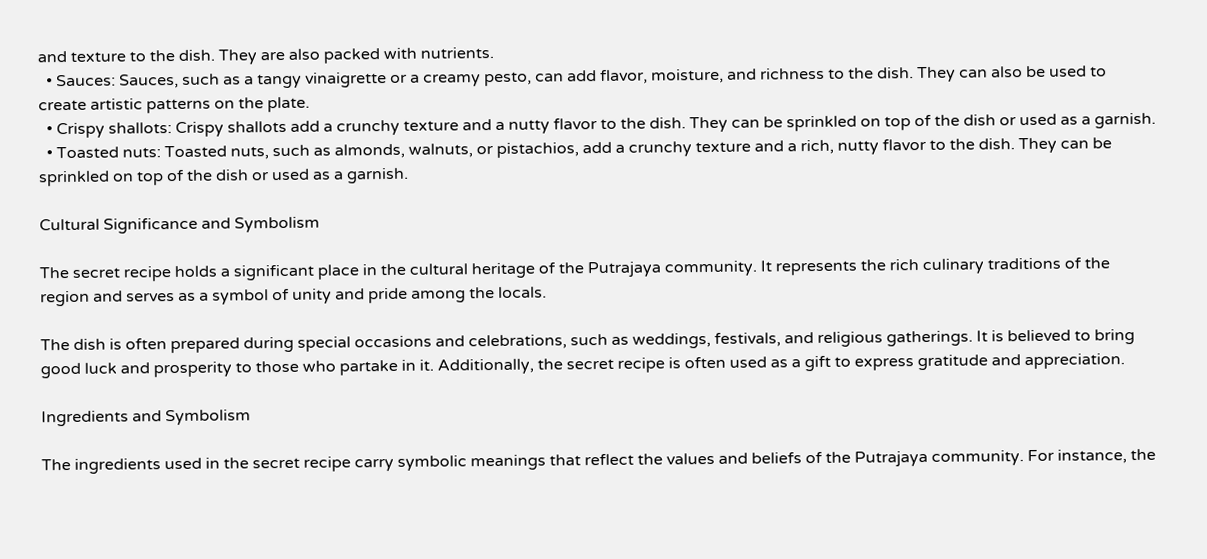and texture to the dish. They are also packed with nutrients.
  • Sauces: Sauces, such as a tangy vinaigrette or a creamy pesto, can add flavor, moisture, and richness to the dish. They can also be used to create artistic patterns on the plate.
  • Crispy shallots: Crispy shallots add a crunchy texture and a nutty flavor to the dish. They can be sprinkled on top of the dish or used as a garnish.
  • Toasted nuts: Toasted nuts, such as almonds, walnuts, or pistachios, add a crunchy texture and a rich, nutty flavor to the dish. They can be sprinkled on top of the dish or used as a garnish.

Cultural Significance and Symbolism

The secret recipe holds a significant place in the cultural heritage of the Putrajaya community. It represents the rich culinary traditions of the region and serves as a symbol of unity and pride among the locals.

The dish is often prepared during special occasions and celebrations, such as weddings, festivals, and religious gatherings. It is believed to bring good luck and prosperity to those who partake in it. Additionally, the secret recipe is often used as a gift to express gratitude and appreciation.

Ingredients and Symbolism

The ingredients used in the secret recipe carry symbolic meanings that reflect the values and beliefs of the Putrajaya community. For instance, the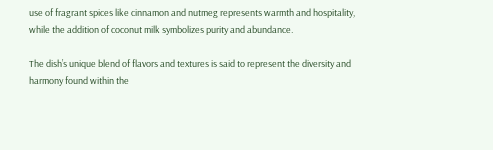use of fragrant spices like cinnamon and nutmeg represents warmth and hospitality, while the addition of coconut milk symbolizes purity and abundance.

The dish’s unique blend of flavors and textures is said to represent the diversity and harmony found within the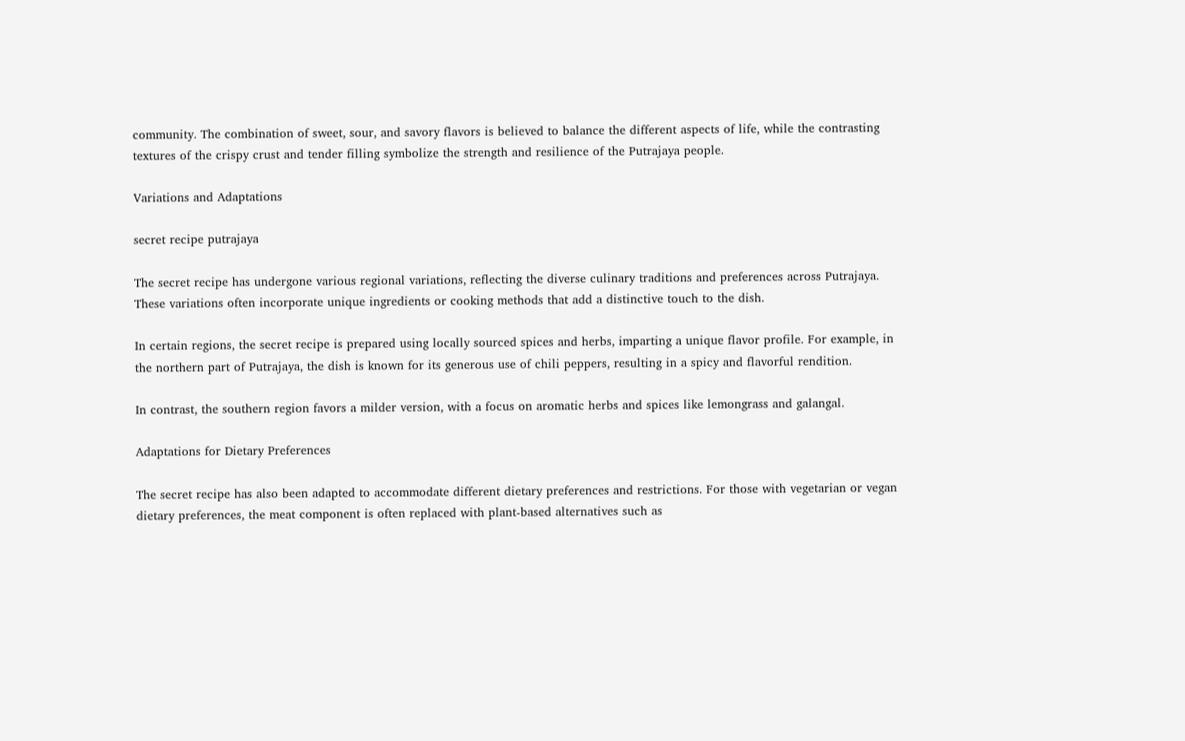community. The combination of sweet, sour, and savory flavors is believed to balance the different aspects of life, while the contrasting textures of the crispy crust and tender filling symbolize the strength and resilience of the Putrajaya people.

Variations and Adaptations

secret recipe putrajaya

The secret recipe has undergone various regional variations, reflecting the diverse culinary traditions and preferences across Putrajaya. These variations often incorporate unique ingredients or cooking methods that add a distinctive touch to the dish.

In certain regions, the secret recipe is prepared using locally sourced spices and herbs, imparting a unique flavor profile. For example, in the northern part of Putrajaya, the dish is known for its generous use of chili peppers, resulting in a spicy and flavorful rendition.

In contrast, the southern region favors a milder version, with a focus on aromatic herbs and spices like lemongrass and galangal.

Adaptations for Dietary Preferences

The secret recipe has also been adapted to accommodate different dietary preferences and restrictions. For those with vegetarian or vegan dietary preferences, the meat component is often replaced with plant-based alternatives such as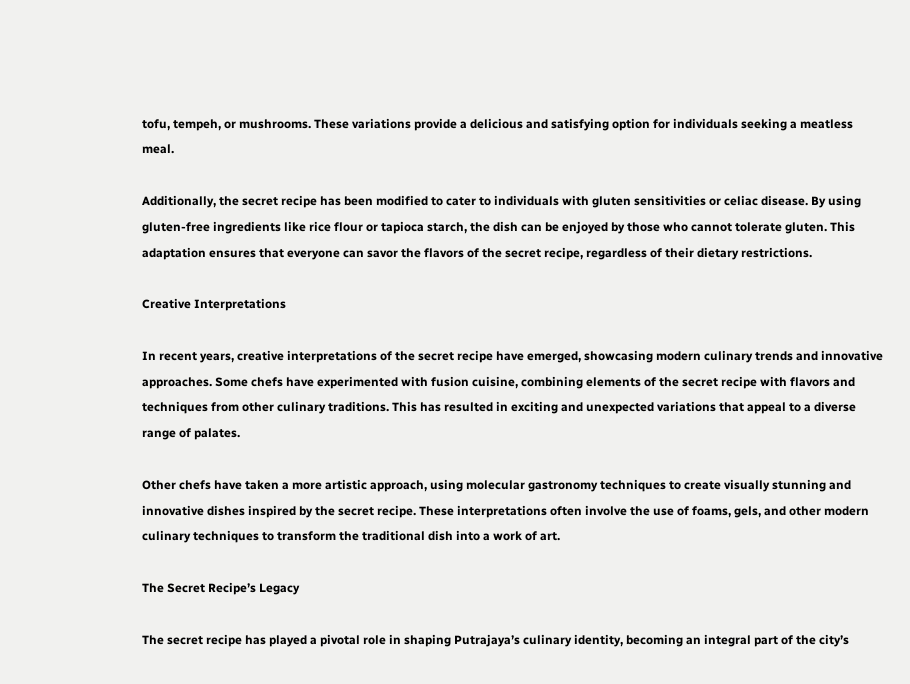tofu, tempeh, or mushrooms. These variations provide a delicious and satisfying option for individuals seeking a meatless meal.

Additionally, the secret recipe has been modified to cater to individuals with gluten sensitivities or celiac disease. By using gluten-free ingredients like rice flour or tapioca starch, the dish can be enjoyed by those who cannot tolerate gluten. This adaptation ensures that everyone can savor the flavors of the secret recipe, regardless of their dietary restrictions.

Creative Interpretations

In recent years, creative interpretations of the secret recipe have emerged, showcasing modern culinary trends and innovative approaches. Some chefs have experimented with fusion cuisine, combining elements of the secret recipe with flavors and techniques from other culinary traditions. This has resulted in exciting and unexpected variations that appeal to a diverse range of palates.

Other chefs have taken a more artistic approach, using molecular gastronomy techniques to create visually stunning and innovative dishes inspired by the secret recipe. These interpretations often involve the use of foams, gels, and other modern culinary techniques to transform the traditional dish into a work of art.

The Secret Recipe’s Legacy

The secret recipe has played a pivotal role in shaping Putrajaya’s culinary identity, becoming an integral part of the city’s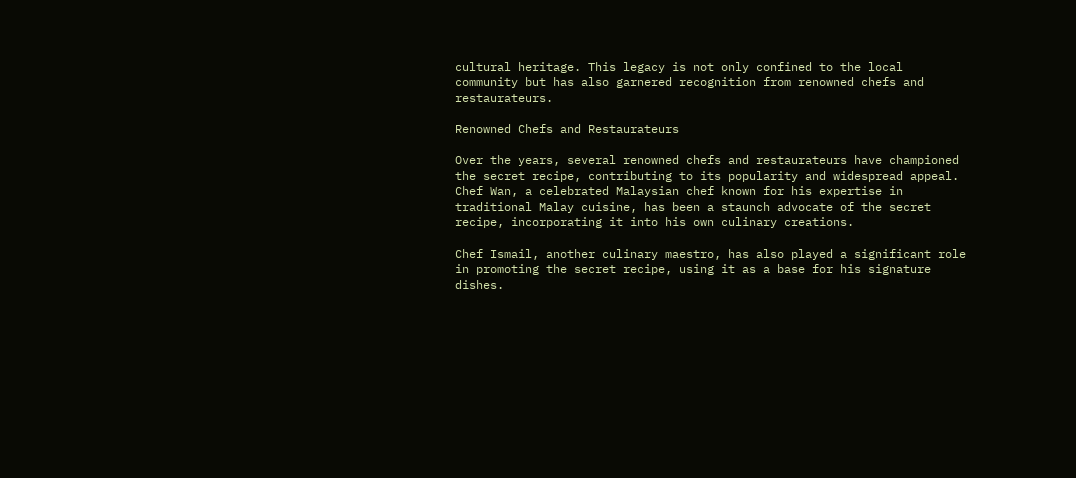cultural heritage. This legacy is not only confined to the local community but has also garnered recognition from renowned chefs and restaurateurs.

Renowned Chefs and Restaurateurs

Over the years, several renowned chefs and restaurateurs have championed the secret recipe, contributing to its popularity and widespread appeal. Chef Wan, a celebrated Malaysian chef known for his expertise in traditional Malay cuisine, has been a staunch advocate of the secret recipe, incorporating it into his own culinary creations.

Chef Ismail, another culinary maestro, has also played a significant role in promoting the secret recipe, using it as a base for his signature dishes.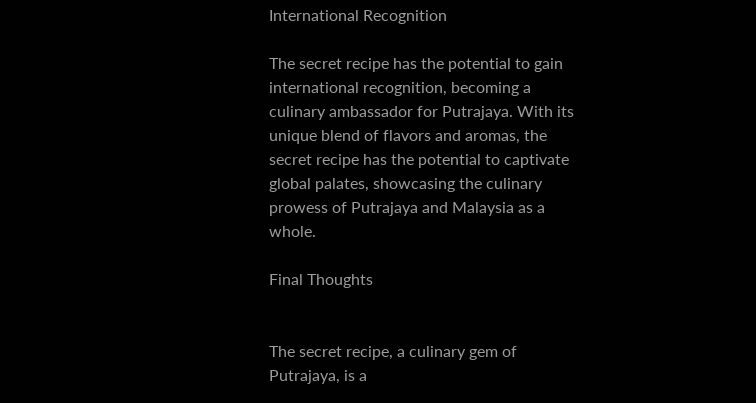International Recognition

The secret recipe has the potential to gain international recognition, becoming a culinary ambassador for Putrajaya. With its unique blend of flavors and aromas, the secret recipe has the potential to captivate global palates, showcasing the culinary prowess of Putrajaya and Malaysia as a whole.

Final Thoughts


The secret recipe, a culinary gem of Putrajaya, is a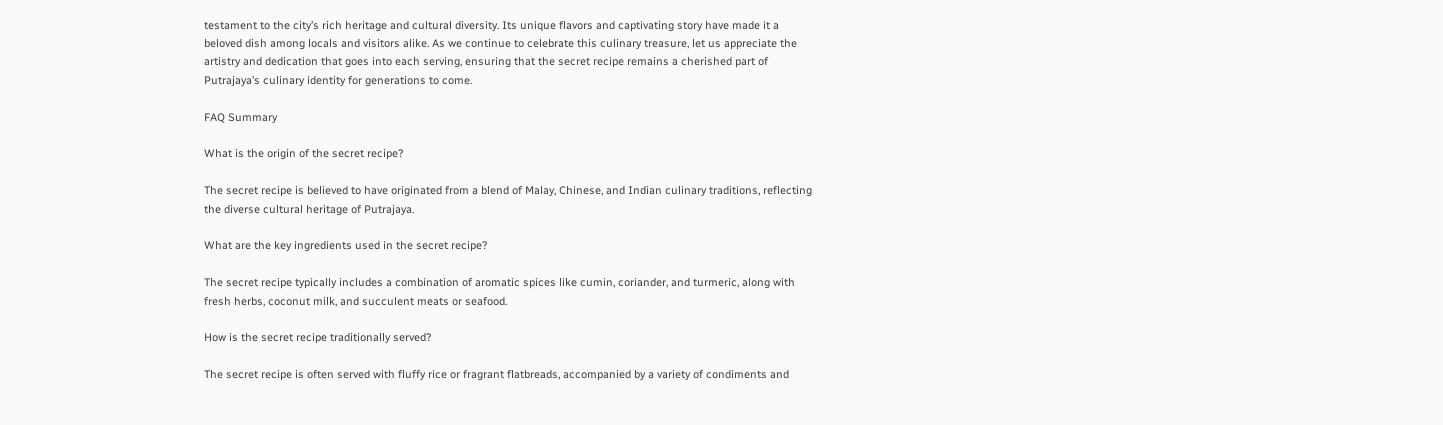testament to the city’s rich heritage and cultural diversity. Its unique flavors and captivating story have made it a beloved dish among locals and visitors alike. As we continue to celebrate this culinary treasure, let us appreciate the artistry and dedication that goes into each serving, ensuring that the secret recipe remains a cherished part of Putrajaya’s culinary identity for generations to come.

FAQ Summary

What is the origin of the secret recipe?

The secret recipe is believed to have originated from a blend of Malay, Chinese, and Indian culinary traditions, reflecting the diverse cultural heritage of Putrajaya.

What are the key ingredients used in the secret recipe?

The secret recipe typically includes a combination of aromatic spices like cumin, coriander, and turmeric, along with fresh herbs, coconut milk, and succulent meats or seafood.

How is the secret recipe traditionally served?

The secret recipe is often served with fluffy rice or fragrant flatbreads, accompanied by a variety of condiments and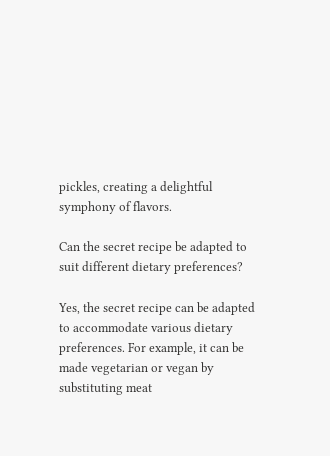pickles, creating a delightful symphony of flavors.

Can the secret recipe be adapted to suit different dietary preferences?

Yes, the secret recipe can be adapted to accommodate various dietary preferences. For example, it can be made vegetarian or vegan by substituting meat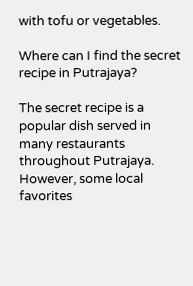with tofu or vegetables.

Where can I find the secret recipe in Putrajaya?

The secret recipe is a popular dish served in many restaurants throughout Putrajaya. However, some local favorites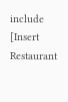include [Insert Restaurant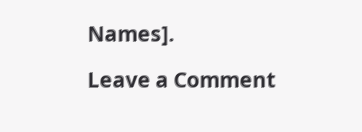Names].

Leave a Comment